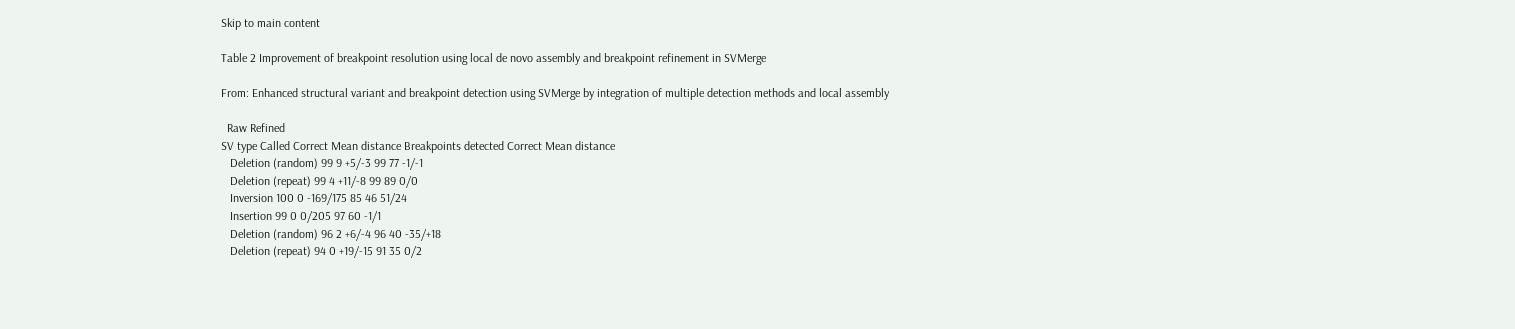Skip to main content

Table 2 Improvement of breakpoint resolution using local de novo assembly and breakpoint refinement in SVMerge

From: Enhanced structural variant and breakpoint detection using SVMerge by integration of multiple detection methods and local assembly

  Raw Refined
SV type Called Correct Mean distance Breakpoints detected Correct Mean distance
   Deletion (random) 99 9 +5/-3 99 77 -1/-1
   Deletion (repeat) 99 4 +11/-8 99 89 0/0
   Inversion 100 0 -169/175 85 46 51/24
   Insertion 99 0 0/205 97 60 -1/1
   Deletion (random) 96 2 +6/-4 96 40 -35/+18
   Deletion (repeat) 94 0 +19/-15 91 35 0/2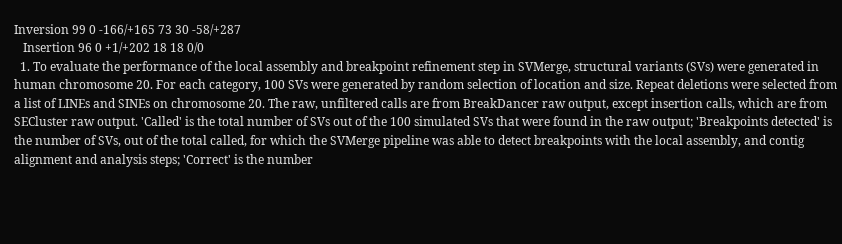Inversion 99 0 -166/+165 73 30 -58/+287
   Insertion 96 0 +1/+202 18 18 0/0
  1. To evaluate the performance of the local assembly and breakpoint refinement step in SVMerge, structural variants (SVs) were generated in human chromosome 20. For each category, 100 SVs were generated by random selection of location and size. Repeat deletions were selected from a list of LINEs and SINEs on chromosome 20. The raw, unfiltered calls are from BreakDancer raw output, except insertion calls, which are from SECluster raw output. 'Called' is the total number of SVs out of the 100 simulated SVs that were found in the raw output; 'Breakpoints detected' is the number of SVs, out of the total called, for which the SVMerge pipeline was able to detect breakpoints with the local assembly, and contig alignment and analysis steps; 'Correct' is the number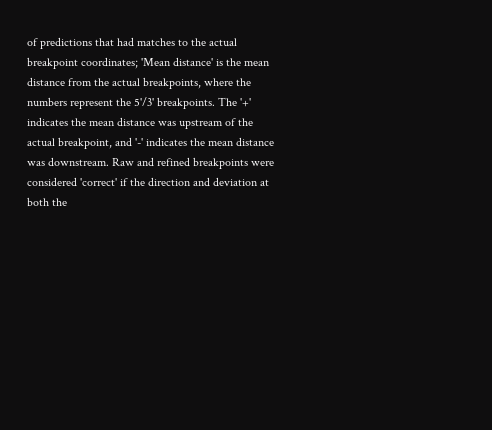of predictions that had matches to the actual breakpoint coordinates; 'Mean distance' is the mean distance from the actual breakpoints, where the numbers represent the 5'/3' breakpoints. The '+' indicates the mean distance was upstream of the actual breakpoint, and '-' indicates the mean distance was downstream. Raw and refined breakpoints were considered 'correct' if the direction and deviation at both the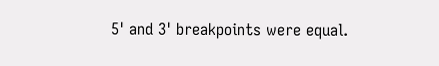5' and 3' breakpoints were equal.